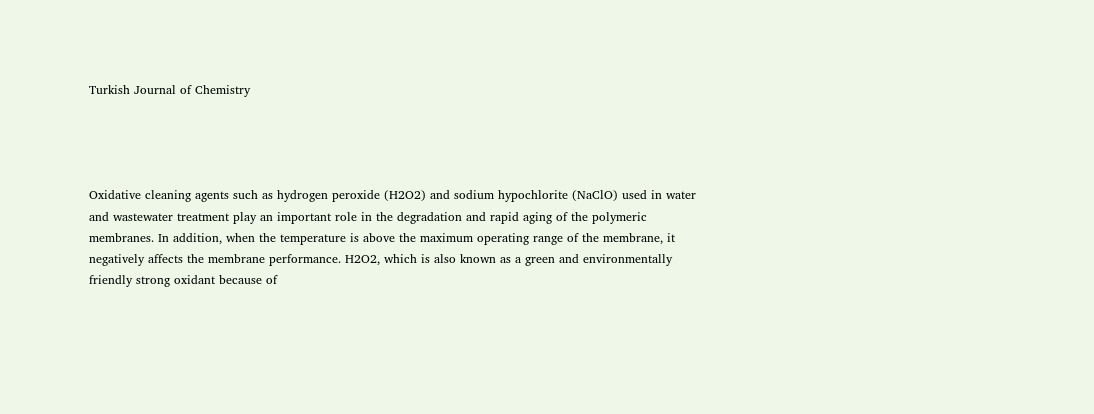Turkish Journal of Chemistry




Oxidative cleaning agents such as hydrogen peroxide (H2O2) and sodium hypochlorite (NaClO) used in water and wastewater treatment play an important role in the degradation and rapid aging of the polymeric membranes. In addition, when the temperature is above the maximum operating range of the membrane, it negatively affects the membrane performance. H2O2, which is also known as a green and environmentally friendly strong oxidant because of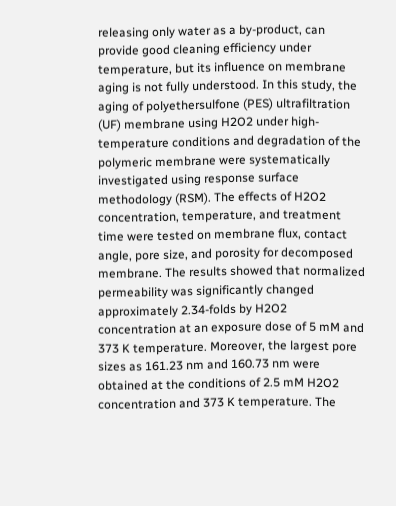releasing only water as a by-product, can provide good cleaning efficiency under temperature, but its influence on membrane aging is not fully understood. In this study, the aging of polyethersulfone (PES) ultrafiltration (UF) membrane using H2O2 under high-temperature conditions and degradation of the polymeric membrane were systematically investigated using response surface methodology (RSM). The effects of H2O2 concentration, temperature, and treatment time were tested on membrane flux, contact angle, pore size, and porosity for decomposed membrane. The results showed that normalized permeability was significantly changed approximately 2.34-folds by H2O2 concentration at an exposure dose of 5 mM and 373 K temperature. Moreover, the largest pore sizes as 161.23 nm and 160.73 nm were obtained at the conditions of 2.5 mM H2O2 concentration and 373 K temperature. The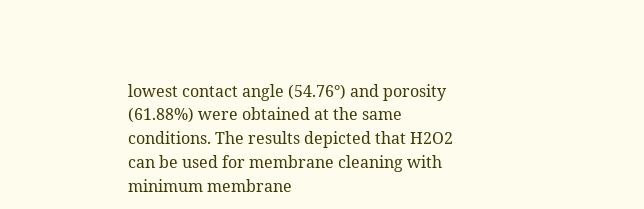lowest contact angle (54.76°) and porosity (61.88%) were obtained at the same conditions. The results depicted that H2O2 can be used for membrane cleaning with minimum membrane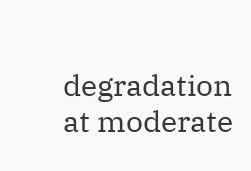degradation at moderate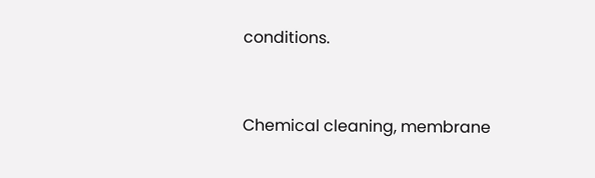conditions.


Chemical cleaning, membrane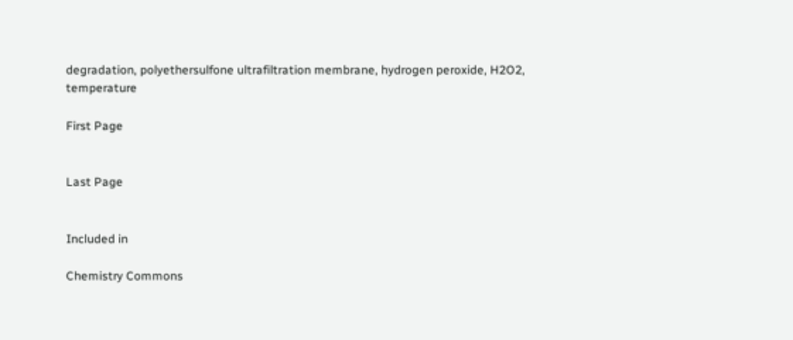degradation, polyethersulfone ultrafiltration membrane, hydrogen peroxide, H2O2, temperature

First Page


Last Page


Included in

Chemistry Commons